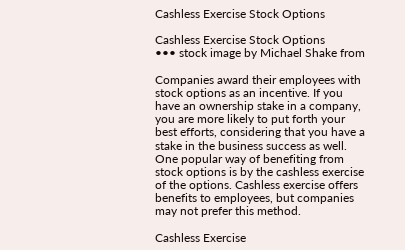Cashless Exercise Stock Options

Cashless Exercise Stock Options
••• stock image by Michael Shake from

Companies award their employees with stock options as an incentive. If you have an ownership stake in a company, you are more likely to put forth your best efforts, considering that you have a stake in the business success as well. One popular way of benefiting from stock options is by the cashless exercise of the options. Cashless exercise offers benefits to employees, but companies may not prefer this method.

Cashless Exercise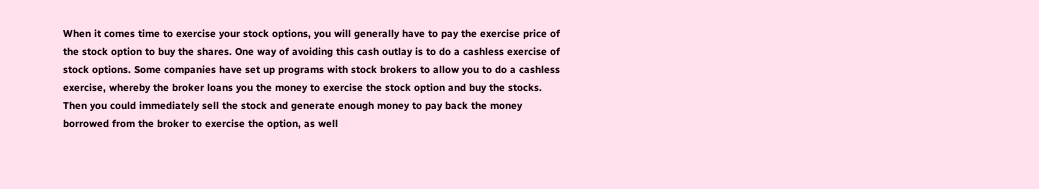When it comes time to exercise your stock options, you will generally have to pay the exercise price of the stock option to buy the shares. One way of avoiding this cash outlay is to do a cashless exercise of stock options. Some companies have set up programs with stock brokers to allow you to do a cashless exercise, whereby the broker loans you the money to exercise the stock option and buy the stocks. Then you could immediately sell the stock and generate enough money to pay back the money borrowed from the broker to exercise the option, as well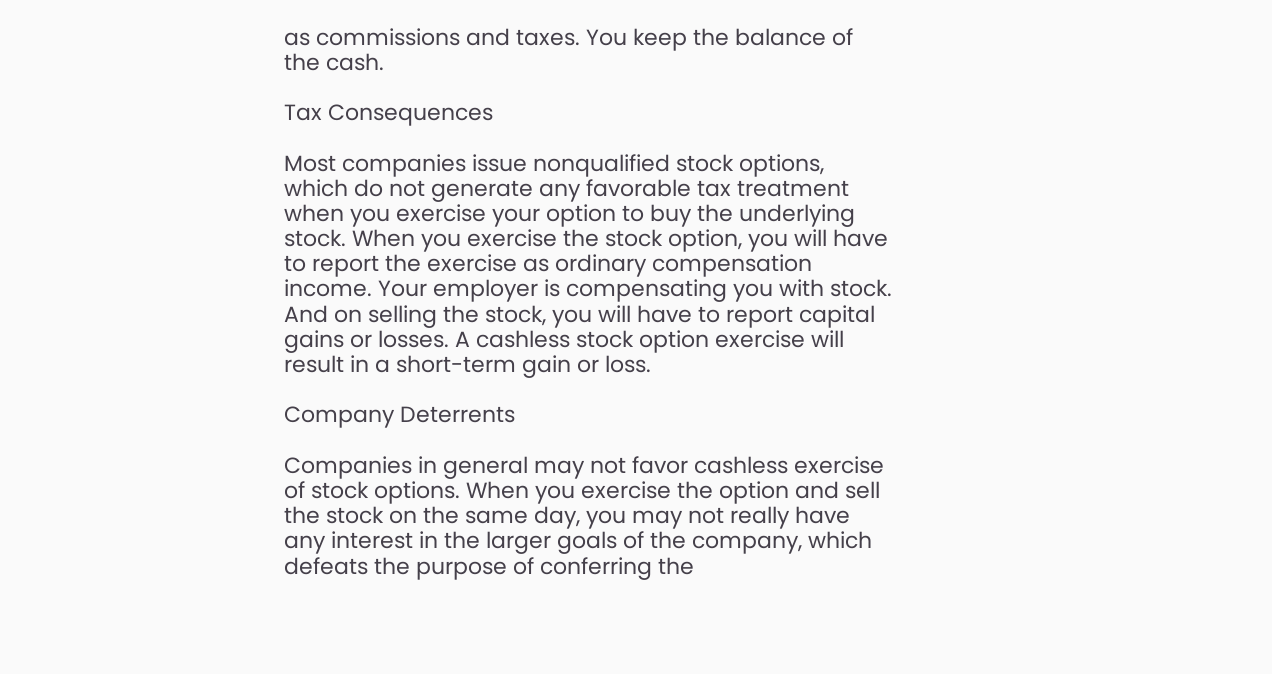as commissions and taxes. You keep the balance of the cash.

Tax Consequences

Most companies issue nonqualified stock options, which do not generate any favorable tax treatment when you exercise your option to buy the underlying stock. When you exercise the stock option, you will have to report the exercise as ordinary compensation income. Your employer is compensating you with stock. And on selling the stock, you will have to report capital gains or losses. A cashless stock option exercise will result in a short-term gain or loss.

Company Deterrents

Companies in general may not favor cashless exercise of stock options. When you exercise the option and sell the stock on the same day, you may not really have any interest in the larger goals of the company, which defeats the purpose of conferring the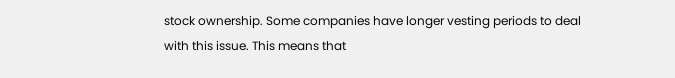stock ownership. Some companies have longer vesting periods to deal with this issue. This means that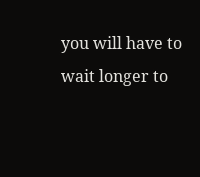you will have to wait longer to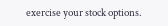exercise your stock options.